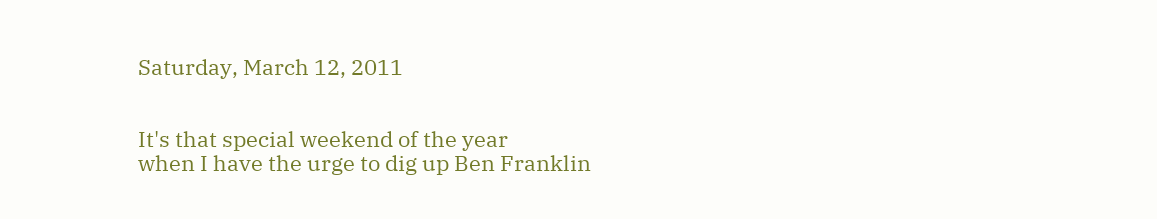Saturday, March 12, 2011


It's that special weekend of the year
when I have the urge to dig up Ben Franklin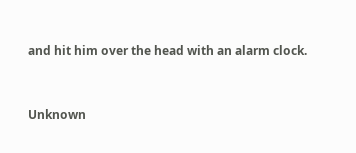and hit him over the head with an alarm clock.


Unknown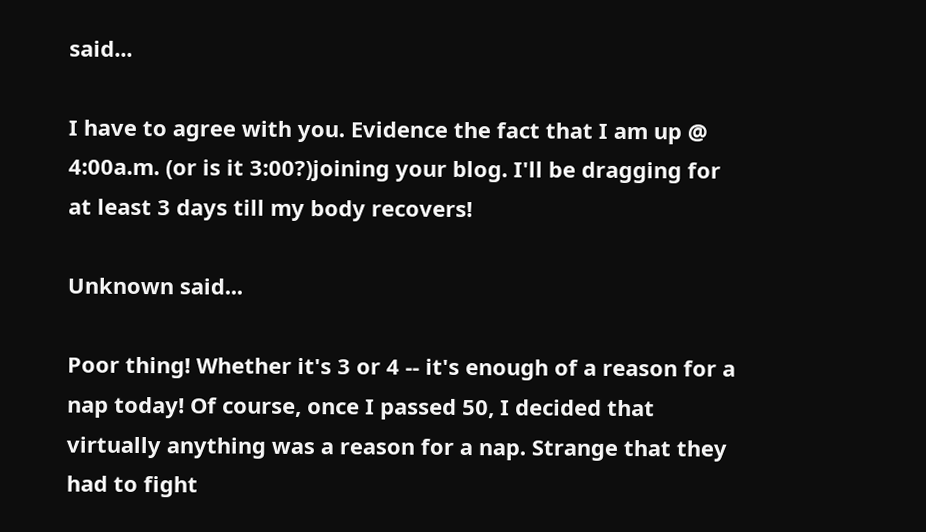said...

I have to agree with you. Evidence the fact that I am up @ 4:00a.m. (or is it 3:00?)joining your blog. I'll be dragging for at least 3 days till my body recovers!

Unknown said...

Poor thing! Whether it's 3 or 4 -- it's enough of a reason for a nap today! Of course, once I passed 50, I decided that virtually anything was a reason for a nap. Strange that they had to fight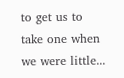to get us to take one when we were little...